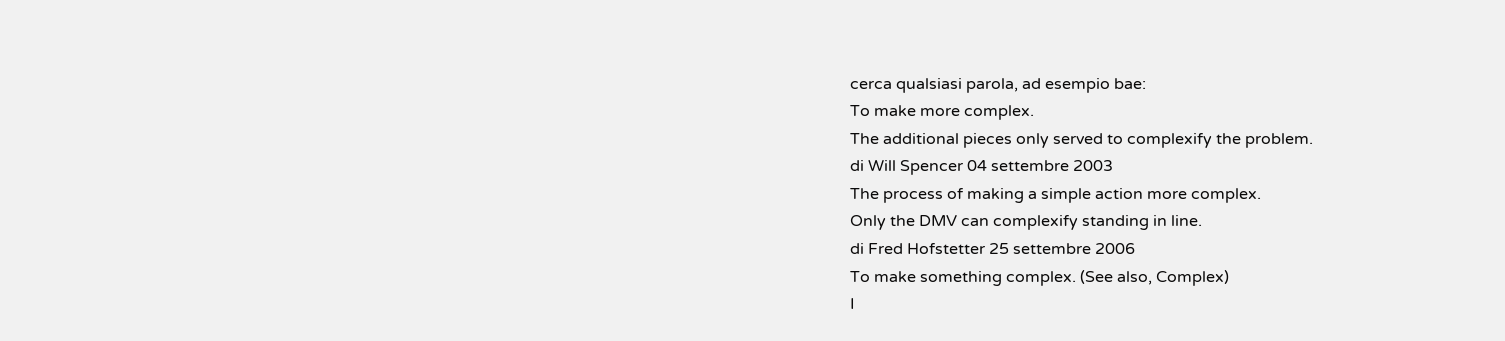cerca qualsiasi parola, ad esempio bae:
To make more complex.
The additional pieces only served to complexify the problem.
di Will Spencer 04 settembre 2003
The process of making a simple action more complex.
Only the DMV can complexify standing in line.
di Fred Hofstetter 25 settembre 2006
To make something complex. (See also, Complex)
I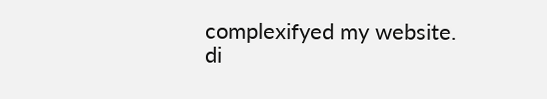complexifyed my website.
di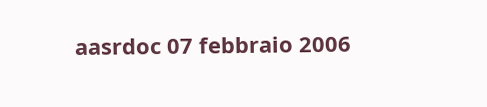aasrdoc 07 febbraio 2006